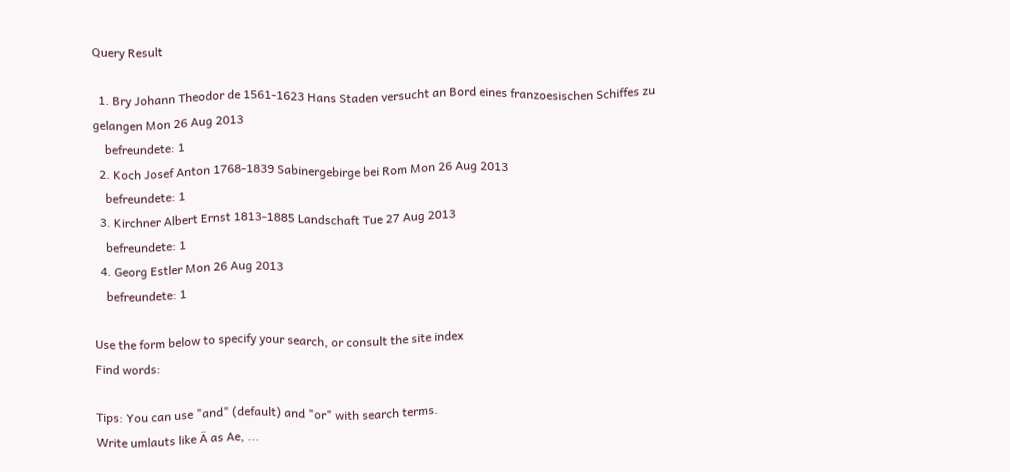Query Result

  1. Bry Johann Theodor de 1561-1623 Hans Staden versucht an Bord eines franzoesischen Schiffes zu gelangen Mon 26 Aug 2013
    befreundete: 1
  2. Koch Josef Anton 1768-1839 Sabinergebirge bei Rom Mon 26 Aug 2013
    befreundete: 1
  3. Kirchner Albert Ernst 1813-1885 Landschaft Tue 27 Aug 2013
    befreundete: 1
  4. Georg Estler Mon 26 Aug 2013
    befreundete: 1

Use the form below to specify your search, or consult the site index
Find words:

Tips: You can use "and" (default) and "or" with search terms.
Write umlauts like Ä as Ae, ...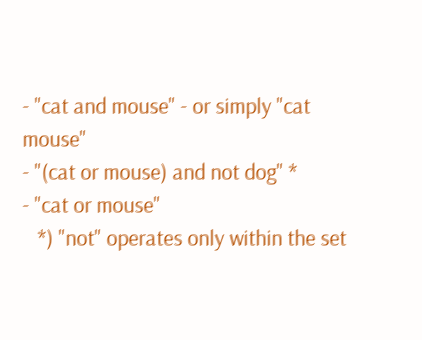- "cat and mouse" - or simply "cat mouse"
- "(cat or mouse) and not dog" *
- "cat or mouse"
   *) "not" operates only within the set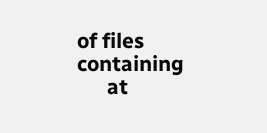of files containing
      at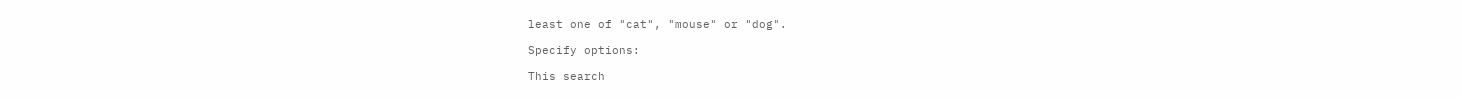least one of "cat", "mouse" or "dog".

Specify options:

This search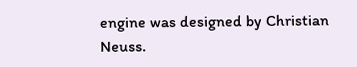engine was designed by Christian Neuss.